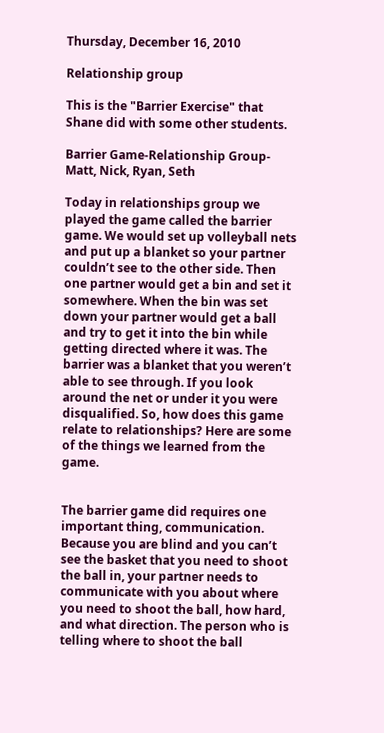Thursday, December 16, 2010

Relationship group

This is the "Barrier Exercise" that Shane did with some other students.

Barrier Game-Relationship Group- Matt, Nick, Ryan, Seth

Today in relationships group we played the game called the barrier game. We would set up volleyball nets and put up a blanket so your partner couldn’t see to the other side. Then one partner would get a bin and set it somewhere. When the bin was set down your partner would get a ball and try to get it into the bin while getting directed where it was. The barrier was a blanket that you weren’t able to see through. If you look around the net or under it you were disqualified. So, how does this game relate to relationships? Here are some of the things we learned from the game.


The barrier game did requires one important thing, communication. Because you are blind and you can’t see the basket that you need to shoot the ball in, your partner needs to communicate with you about where you need to shoot the ball, how hard, and what direction. The person who is telling where to shoot the ball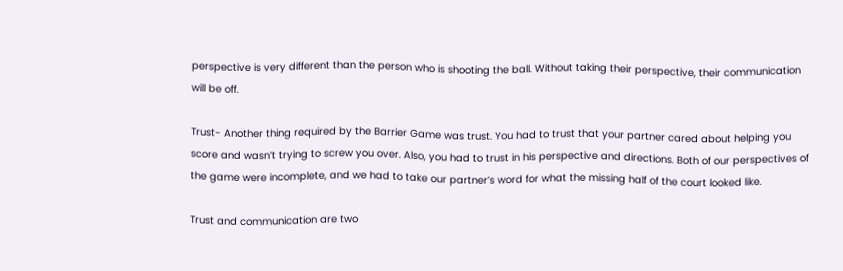perspective is very different than the person who is shooting the ball. Without taking their perspective, their communication will be off.

Trust- Another thing required by the Barrier Game was trust. You had to trust that your partner cared about helping you score and wasn’t trying to screw you over. Also, you had to trust in his perspective and directions. Both of our perspectives of the game were incomplete, and we had to take our partner’s word for what the missing half of the court looked like.

Trust and communication are two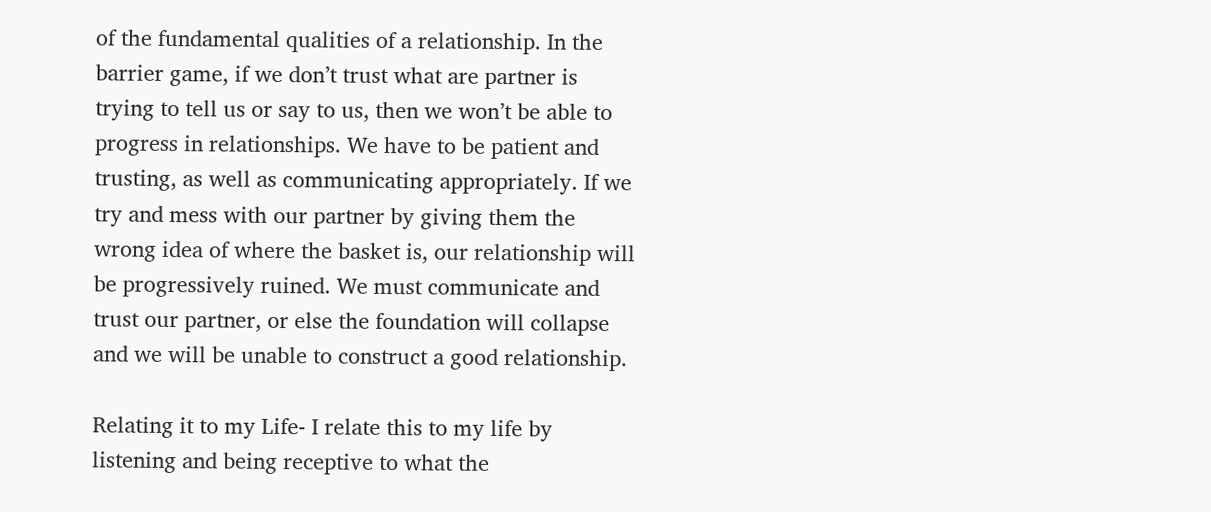of the fundamental qualities of a relationship. In the barrier game, if we don’t trust what are partner is trying to tell us or say to us, then we won’t be able to progress in relationships. We have to be patient and trusting, as well as communicating appropriately. If we try and mess with our partner by giving them the wrong idea of where the basket is, our relationship will be progressively ruined. We must communicate and trust our partner, or else the foundation will collapse and we will be unable to construct a good relationship.

Relating it to my Life- I relate this to my life by listening and being receptive to what the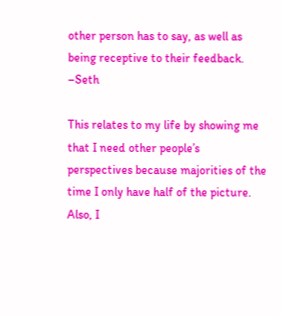other person has to say, as well as being receptive to their feedback. –Seth

This relates to my life by showing me that I need other people’s perspectives because majorities of the time I only have half of the picture. Also, I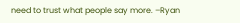need to trust what people say more. –Ryan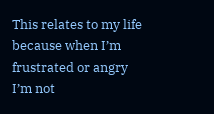This relates to my life because when I’m frustrated or angry I’m not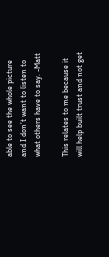able to see the whole picture and I don’t want to listen to what others have to say. -Matt

This relates to me because it will help built trust and not get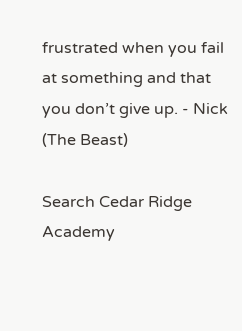frustrated when you fail at something and that you don’t give up. - Nick (The Beast)

Search Cedar Ridge Academy